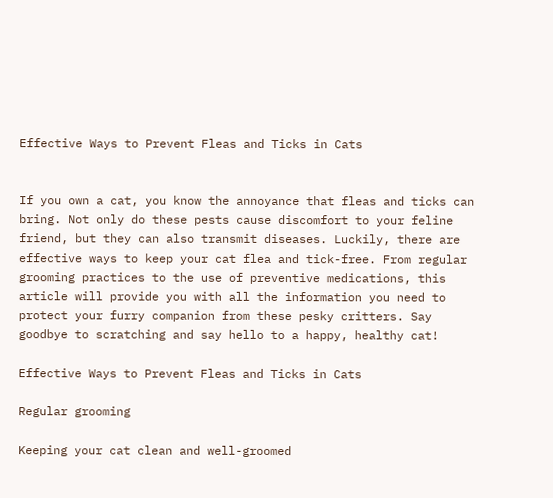Effective Ways to Prevent Fleas and Ticks in Cats


If you own a cat, you know the annoyance that fleas and ticks can bring. Not only do these pests cause discomfort to your feline friend, but they can also transmit diseases. Luckily, there are effective ways to keep your cat flea and tick-free. From regular grooming practices to the use of preventive medications, this article will provide you with all the information you need to protect your furry companion from these pesky critters. Say goodbye to scratching and say hello to a happy, healthy cat!

Effective Ways to Prevent Fleas and Ticks in Cats

Regular grooming

Keeping your cat clean and well-groomed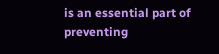is an essential part of preventing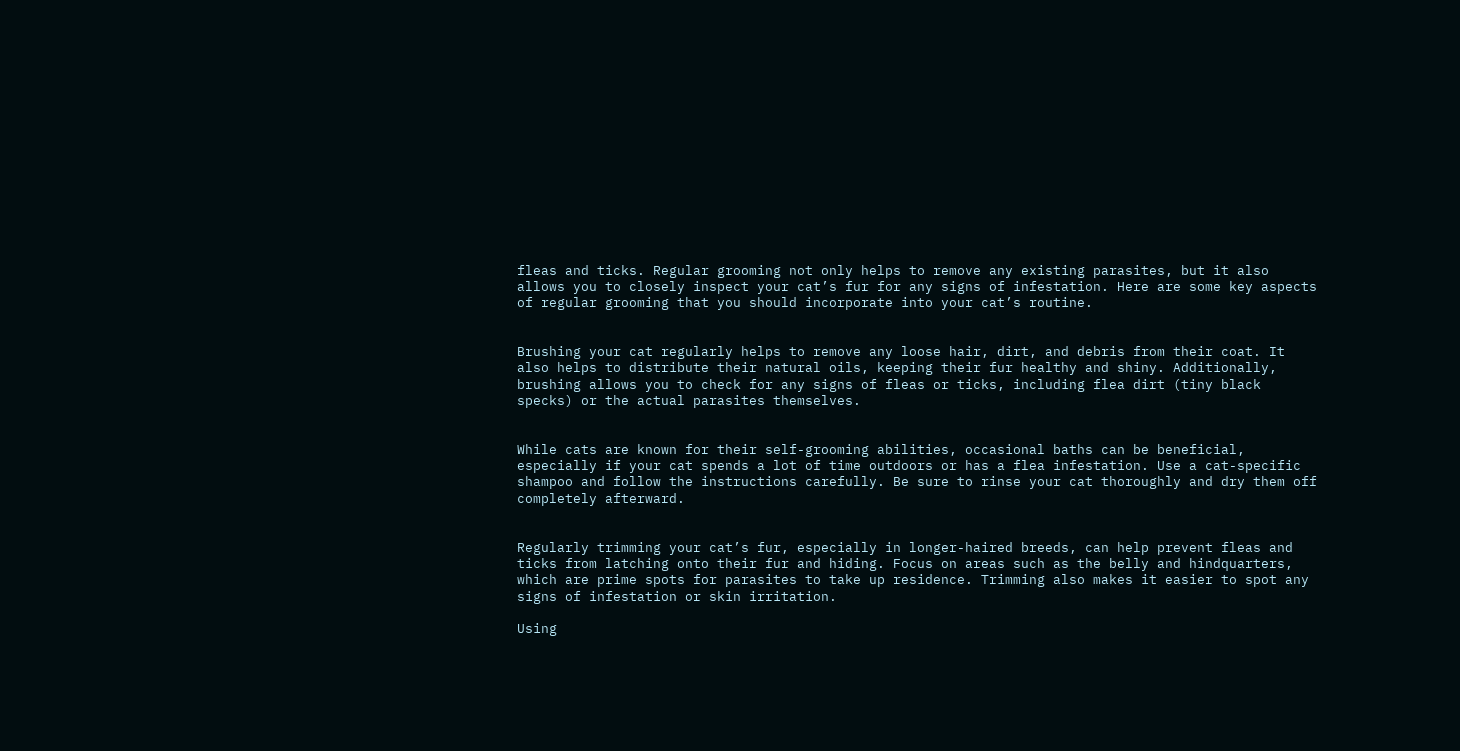fleas and ticks. Regular grooming not only helps to remove any existing parasites, but it also allows you to closely inspect your cat’s fur for any signs of infestation. Here are some key aspects of regular grooming that you should incorporate into your cat’s routine.


Brushing your cat regularly helps to remove any loose hair, dirt, and debris from their coat. It also helps to distribute their natural oils, keeping their fur healthy and shiny. Additionally, brushing allows you to check for any signs of fleas or ticks, including flea dirt (tiny black specks) or the actual parasites themselves.


While cats are known for their self-grooming abilities, occasional baths can be beneficial, especially if your cat spends a lot of time outdoors or has a flea infestation. Use a cat-specific shampoo and follow the instructions carefully. Be sure to rinse your cat thoroughly and dry them off completely afterward.


Regularly trimming your cat’s fur, especially in longer-haired breeds, can help prevent fleas and ticks from latching onto their fur and hiding. Focus on areas such as the belly and hindquarters, which are prime spots for parasites to take up residence. Trimming also makes it easier to spot any signs of infestation or skin irritation.

Using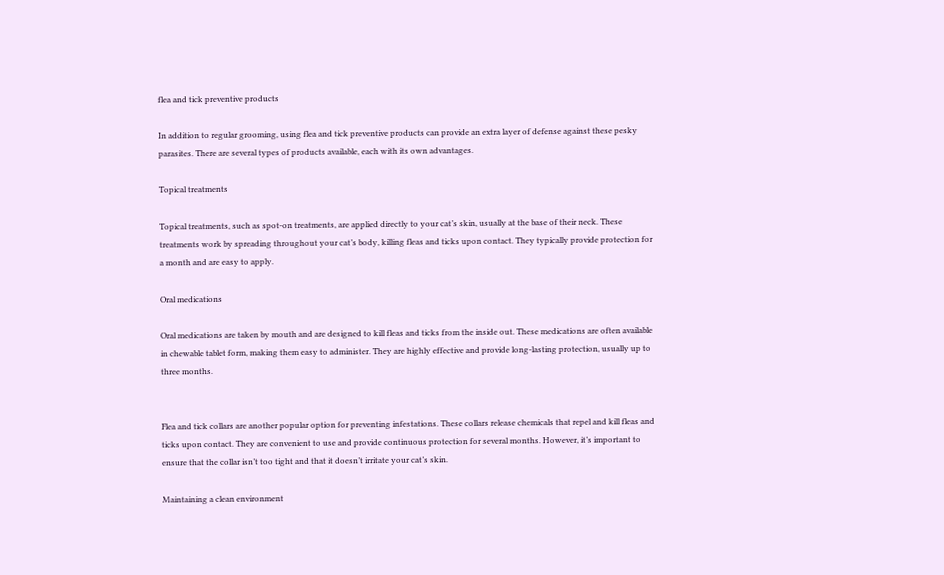flea and tick preventive products

In addition to regular grooming, using flea and tick preventive products can provide an extra layer of defense against these pesky parasites. There are several types of products available, each with its own advantages.

Topical treatments

Topical treatments, such as spot-on treatments, are applied directly to your cat’s skin, usually at the base of their neck. These treatments work by spreading throughout your cat’s body, killing fleas and ticks upon contact. They typically provide protection for a month and are easy to apply.

Oral medications

Oral medications are taken by mouth and are designed to kill fleas and ticks from the inside out. These medications are often available in chewable tablet form, making them easy to administer. They are highly effective and provide long-lasting protection, usually up to three months.


Flea and tick collars are another popular option for preventing infestations. These collars release chemicals that repel and kill fleas and ticks upon contact. They are convenient to use and provide continuous protection for several months. However, it’s important to ensure that the collar isn’t too tight and that it doesn’t irritate your cat’s skin.

Maintaining a clean environment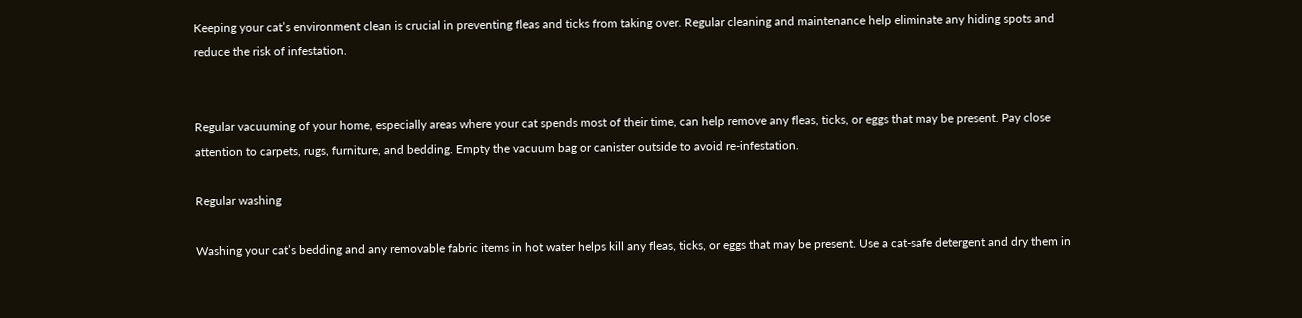Keeping your cat’s environment clean is crucial in preventing fleas and ticks from taking over. Regular cleaning and maintenance help eliminate any hiding spots and reduce the risk of infestation.


Regular vacuuming of your home, especially areas where your cat spends most of their time, can help remove any fleas, ticks, or eggs that may be present. Pay close attention to carpets, rugs, furniture, and bedding. Empty the vacuum bag or canister outside to avoid re-infestation.

Regular washing

Washing your cat’s bedding and any removable fabric items in hot water helps kill any fleas, ticks, or eggs that may be present. Use a cat-safe detergent and dry them in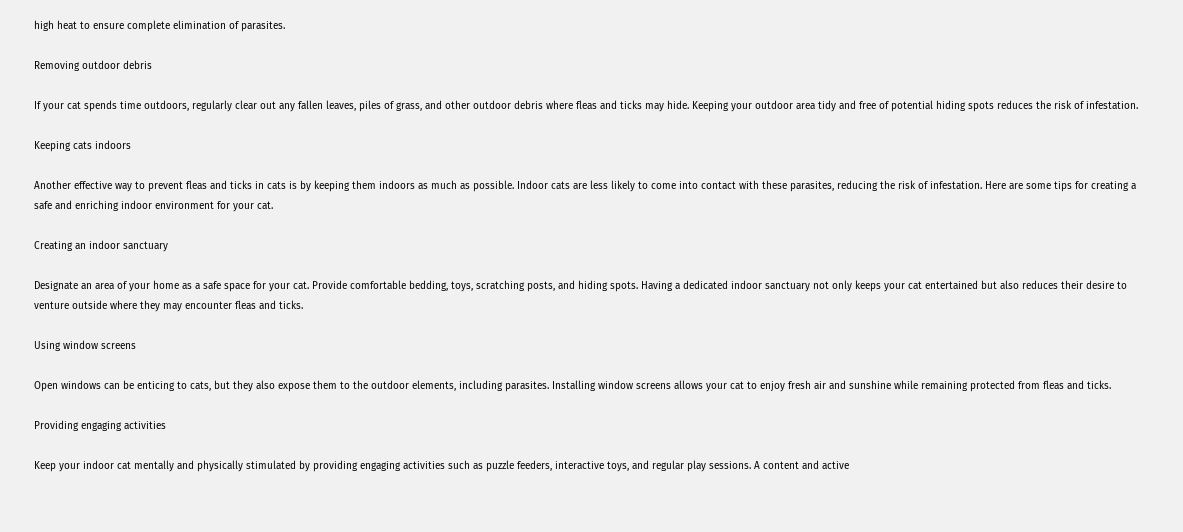high heat to ensure complete elimination of parasites.

Removing outdoor debris

If your cat spends time outdoors, regularly clear out any fallen leaves, piles of grass, and other outdoor debris where fleas and ticks may hide. Keeping your outdoor area tidy and free of potential hiding spots reduces the risk of infestation.

Keeping cats indoors

Another effective way to prevent fleas and ticks in cats is by keeping them indoors as much as possible. Indoor cats are less likely to come into contact with these parasites, reducing the risk of infestation. Here are some tips for creating a safe and enriching indoor environment for your cat.

Creating an indoor sanctuary

Designate an area of your home as a safe space for your cat. Provide comfortable bedding, toys, scratching posts, and hiding spots. Having a dedicated indoor sanctuary not only keeps your cat entertained but also reduces their desire to venture outside where they may encounter fleas and ticks.

Using window screens

Open windows can be enticing to cats, but they also expose them to the outdoor elements, including parasites. Installing window screens allows your cat to enjoy fresh air and sunshine while remaining protected from fleas and ticks.

Providing engaging activities

Keep your indoor cat mentally and physically stimulated by providing engaging activities such as puzzle feeders, interactive toys, and regular play sessions. A content and active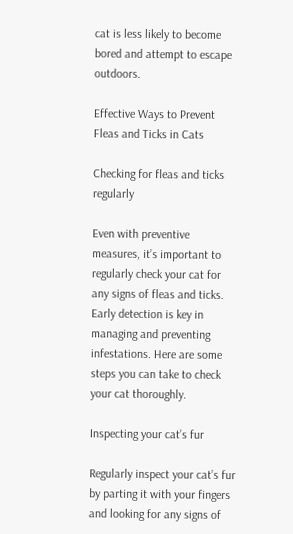cat is less likely to become bored and attempt to escape outdoors.

Effective Ways to Prevent Fleas and Ticks in Cats

Checking for fleas and ticks regularly

Even with preventive measures, it’s important to regularly check your cat for any signs of fleas and ticks. Early detection is key in managing and preventing infestations. Here are some steps you can take to check your cat thoroughly.

Inspecting your cat’s fur

Regularly inspect your cat’s fur by parting it with your fingers and looking for any signs of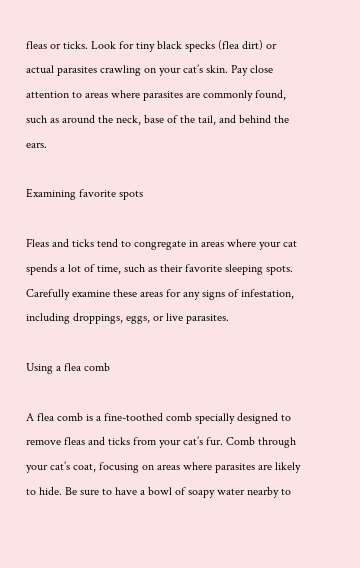fleas or ticks. Look for tiny black specks (flea dirt) or actual parasites crawling on your cat’s skin. Pay close attention to areas where parasites are commonly found, such as around the neck, base of the tail, and behind the ears.

Examining favorite spots

Fleas and ticks tend to congregate in areas where your cat spends a lot of time, such as their favorite sleeping spots. Carefully examine these areas for any signs of infestation, including droppings, eggs, or live parasites.

Using a flea comb

A flea comb is a fine-toothed comb specially designed to remove fleas and ticks from your cat’s fur. Comb through your cat’s coat, focusing on areas where parasites are likely to hide. Be sure to have a bowl of soapy water nearby to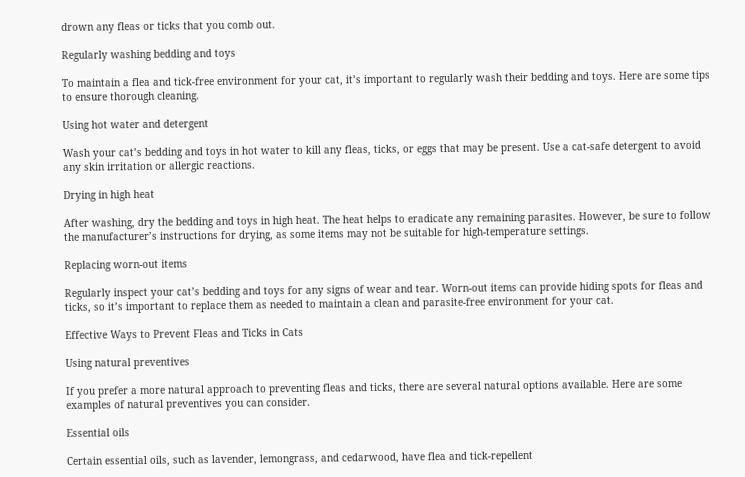drown any fleas or ticks that you comb out.

Regularly washing bedding and toys

To maintain a flea and tick-free environment for your cat, it’s important to regularly wash their bedding and toys. Here are some tips to ensure thorough cleaning.

Using hot water and detergent

Wash your cat’s bedding and toys in hot water to kill any fleas, ticks, or eggs that may be present. Use a cat-safe detergent to avoid any skin irritation or allergic reactions.

Drying in high heat

After washing, dry the bedding and toys in high heat. The heat helps to eradicate any remaining parasites. However, be sure to follow the manufacturer’s instructions for drying, as some items may not be suitable for high-temperature settings.

Replacing worn-out items

Regularly inspect your cat’s bedding and toys for any signs of wear and tear. Worn-out items can provide hiding spots for fleas and ticks, so it’s important to replace them as needed to maintain a clean and parasite-free environment for your cat.

Effective Ways to Prevent Fleas and Ticks in Cats

Using natural preventives

If you prefer a more natural approach to preventing fleas and ticks, there are several natural options available. Here are some examples of natural preventives you can consider.

Essential oils

Certain essential oils, such as lavender, lemongrass, and cedarwood, have flea and tick-repellent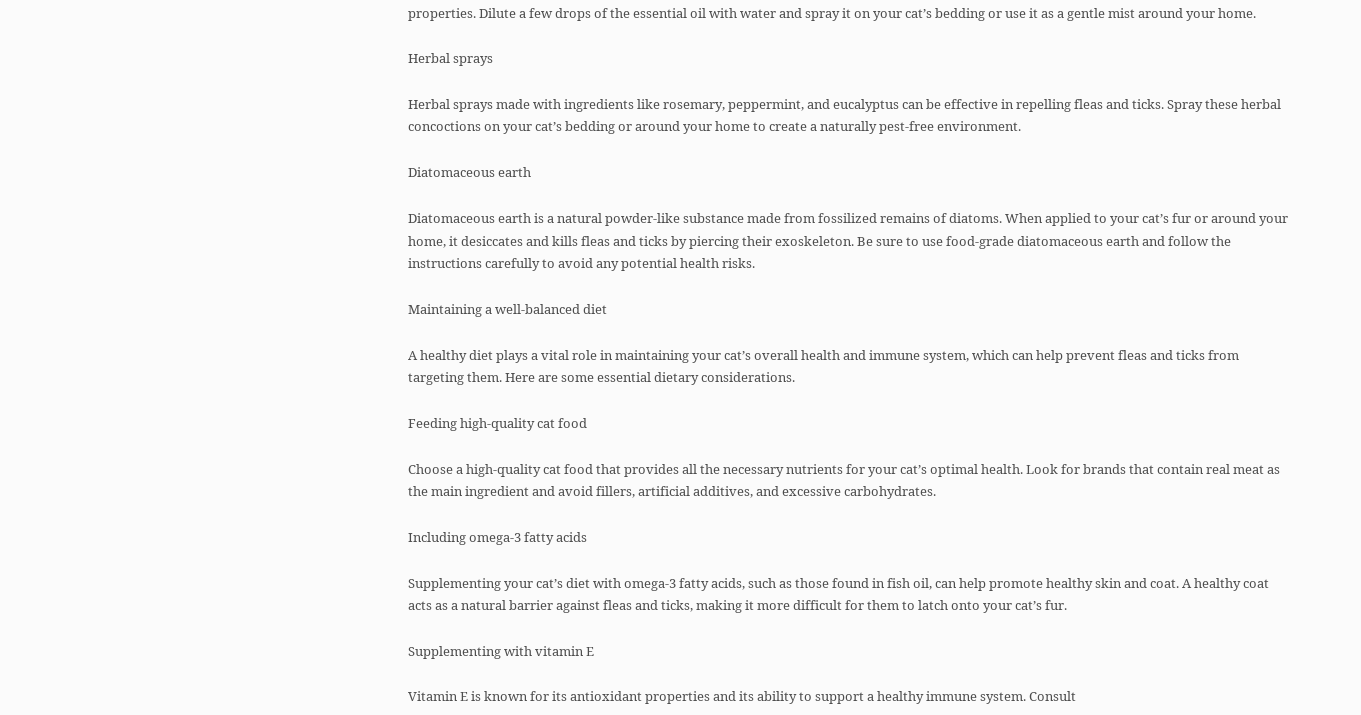properties. Dilute a few drops of the essential oil with water and spray it on your cat’s bedding or use it as a gentle mist around your home.

Herbal sprays

Herbal sprays made with ingredients like rosemary, peppermint, and eucalyptus can be effective in repelling fleas and ticks. Spray these herbal concoctions on your cat’s bedding or around your home to create a naturally pest-free environment.

Diatomaceous earth

Diatomaceous earth is a natural powder-like substance made from fossilized remains of diatoms. When applied to your cat’s fur or around your home, it desiccates and kills fleas and ticks by piercing their exoskeleton. Be sure to use food-grade diatomaceous earth and follow the instructions carefully to avoid any potential health risks.

Maintaining a well-balanced diet

A healthy diet plays a vital role in maintaining your cat’s overall health and immune system, which can help prevent fleas and ticks from targeting them. Here are some essential dietary considerations.

Feeding high-quality cat food

Choose a high-quality cat food that provides all the necessary nutrients for your cat’s optimal health. Look for brands that contain real meat as the main ingredient and avoid fillers, artificial additives, and excessive carbohydrates.

Including omega-3 fatty acids

Supplementing your cat’s diet with omega-3 fatty acids, such as those found in fish oil, can help promote healthy skin and coat. A healthy coat acts as a natural barrier against fleas and ticks, making it more difficult for them to latch onto your cat’s fur.

Supplementing with vitamin E

Vitamin E is known for its antioxidant properties and its ability to support a healthy immune system. Consult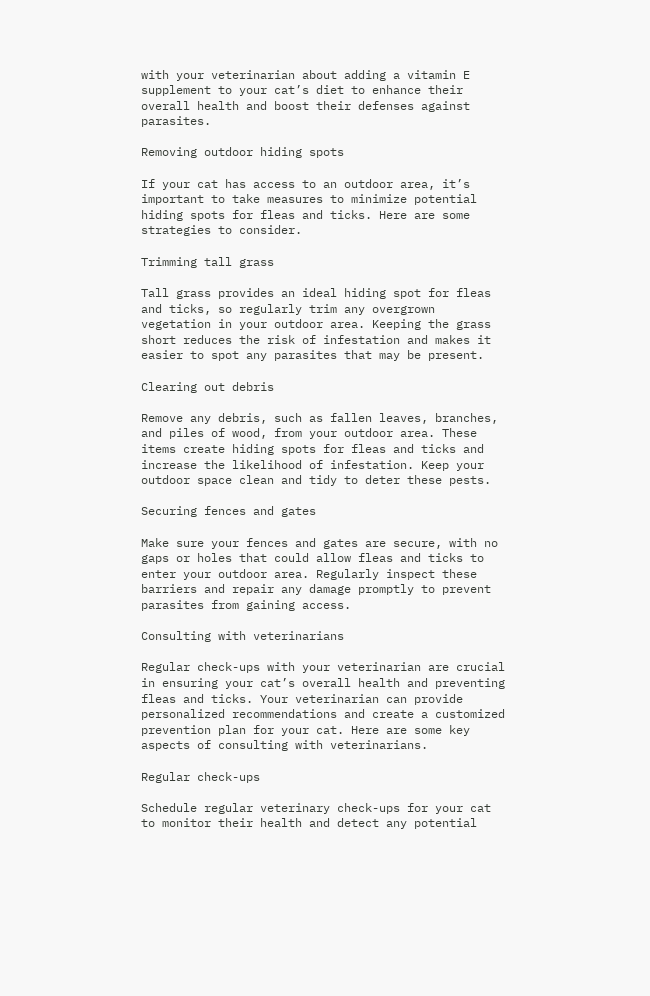with your veterinarian about adding a vitamin E supplement to your cat’s diet to enhance their overall health and boost their defenses against parasites.

Removing outdoor hiding spots

If your cat has access to an outdoor area, it’s important to take measures to minimize potential hiding spots for fleas and ticks. Here are some strategies to consider.

Trimming tall grass

Tall grass provides an ideal hiding spot for fleas and ticks, so regularly trim any overgrown vegetation in your outdoor area. Keeping the grass short reduces the risk of infestation and makes it easier to spot any parasites that may be present.

Clearing out debris

Remove any debris, such as fallen leaves, branches, and piles of wood, from your outdoor area. These items create hiding spots for fleas and ticks and increase the likelihood of infestation. Keep your outdoor space clean and tidy to deter these pests.

Securing fences and gates

Make sure your fences and gates are secure, with no gaps or holes that could allow fleas and ticks to enter your outdoor area. Regularly inspect these barriers and repair any damage promptly to prevent parasites from gaining access.

Consulting with veterinarians

Regular check-ups with your veterinarian are crucial in ensuring your cat’s overall health and preventing fleas and ticks. Your veterinarian can provide personalized recommendations and create a customized prevention plan for your cat. Here are some key aspects of consulting with veterinarians.

Regular check-ups

Schedule regular veterinary check-ups for your cat to monitor their health and detect any potential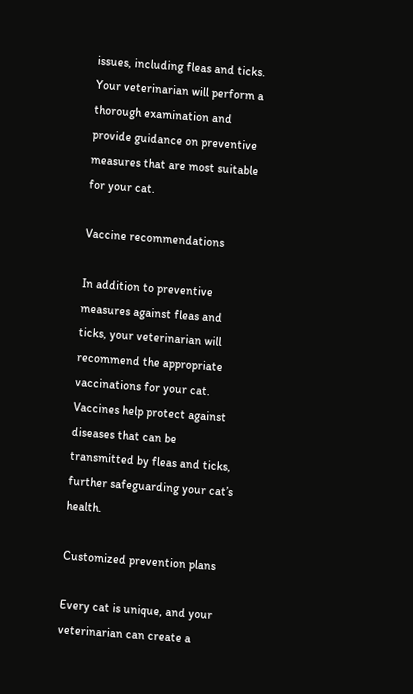issues, including fleas and ticks. Your veterinarian will perform a thorough examination and provide guidance on preventive measures that are most suitable for your cat.

Vaccine recommendations

In addition to preventive measures against fleas and ticks, your veterinarian will recommend the appropriate vaccinations for your cat. Vaccines help protect against diseases that can be transmitted by fleas and ticks, further safeguarding your cat’s health.

Customized prevention plans

Every cat is unique, and your veterinarian can create a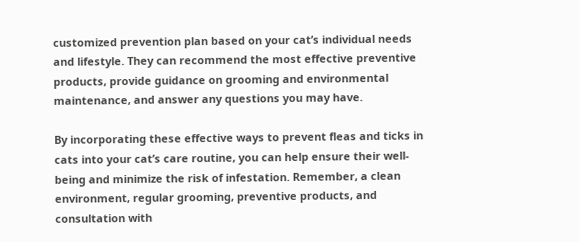customized prevention plan based on your cat’s individual needs and lifestyle. They can recommend the most effective preventive products, provide guidance on grooming and environmental maintenance, and answer any questions you may have.

By incorporating these effective ways to prevent fleas and ticks in cats into your cat’s care routine, you can help ensure their well-being and minimize the risk of infestation. Remember, a clean environment, regular grooming, preventive products, and consultation with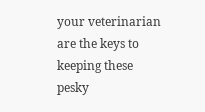your veterinarian are the keys to keeping these pesky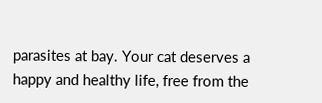parasites at bay. Your cat deserves a happy and healthy life, free from the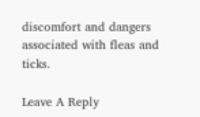discomfort and dangers associated with fleas and ticks.

Leave A Reply